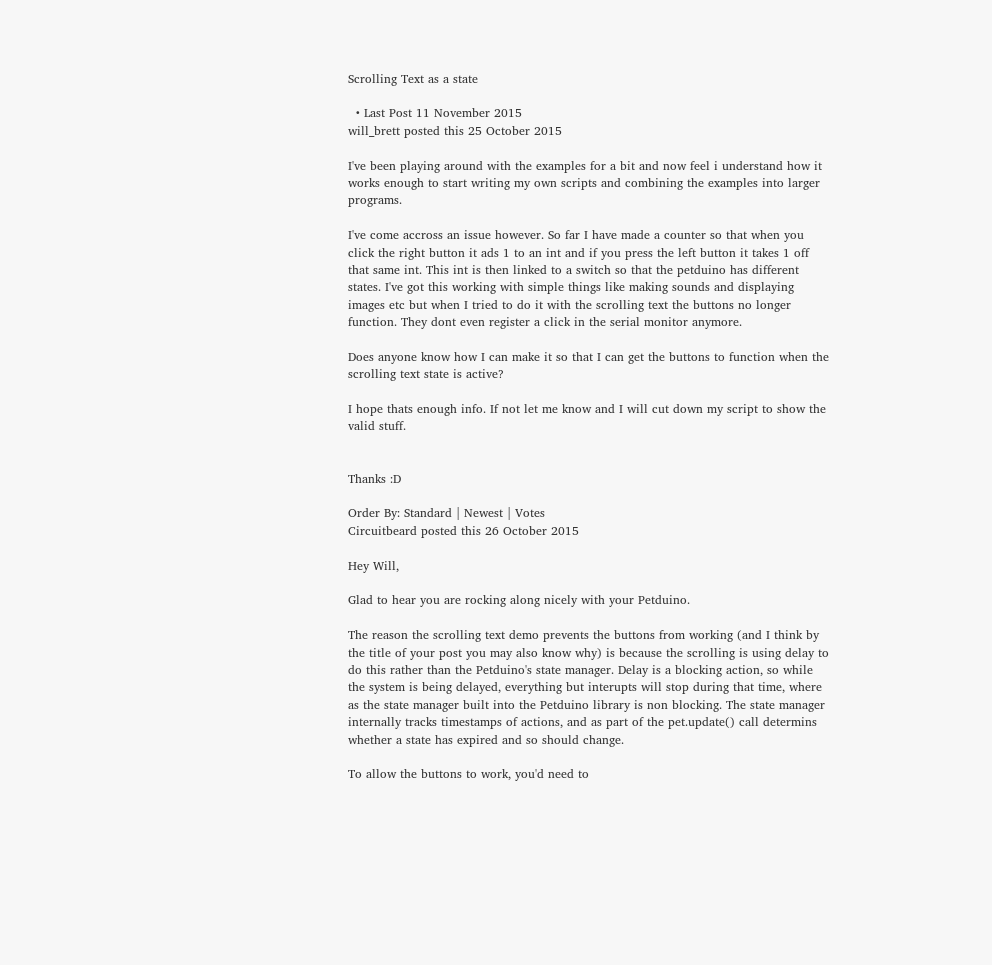Scrolling Text as a state

  • Last Post 11 November 2015
will_brett posted this 25 October 2015

I've been playing around with the examples for a bit and now feel i understand how it works enough to start writing my own scripts and combining the examples into larger programs.

I've come accross an issue however. So far I have made a counter so that when you click the right button it ads 1 to an int and if you press the left button it takes 1 off that same int. This int is then linked to a switch so that the petduino has different states. I've got this working with simple things like making sounds and displaying images etc but when I tried to do it with the scrolling text the buttons no longer function. They dont even register a click in the serial monitor anymore.

Does anyone know how I can make it so that I can get the buttons to function when the scrolling text state is active?

I hope thats enough info. If not let me know and I will cut down my script to show the valid stuff.


Thanks :D

Order By: Standard | Newest | Votes
Circuitbeard posted this 26 October 2015

Hey Will,

Glad to hear you are rocking along nicely with your Petduino.

The reason the scrolling text demo prevents the buttons from working (and I think by the title of your post you may also know why) is because the scrolling is using delay to do this rather than the Petduino's state manager. Delay is a blocking action, so while the system is being delayed, everything but interupts will stop during that time, where as the state manager built into the Petduino library is non blocking. The state manager internally tracks timestamps of actions, and as part of the pet.update() call determins whether a state has expired and so should change.

To allow the buttons to work, you'd need to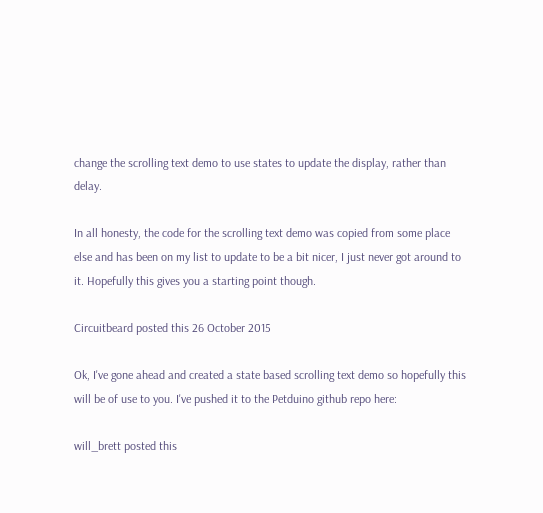change the scrolling text demo to use states to update the display, rather than delay.

In all honesty, the code for the scrolling text demo was copied from some place else and has been on my list to update to be a bit nicer, I just never got around to it. Hopefully this gives you a starting point though.

Circuitbeard posted this 26 October 2015

Ok, I've gone ahead and created a state based scrolling text demo so hopefully this will be of use to you. I've pushed it to the Petduino github repo here:

will_brett posted this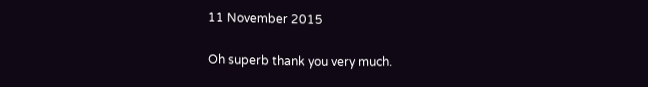11 November 2015

Oh superb thank you very much.